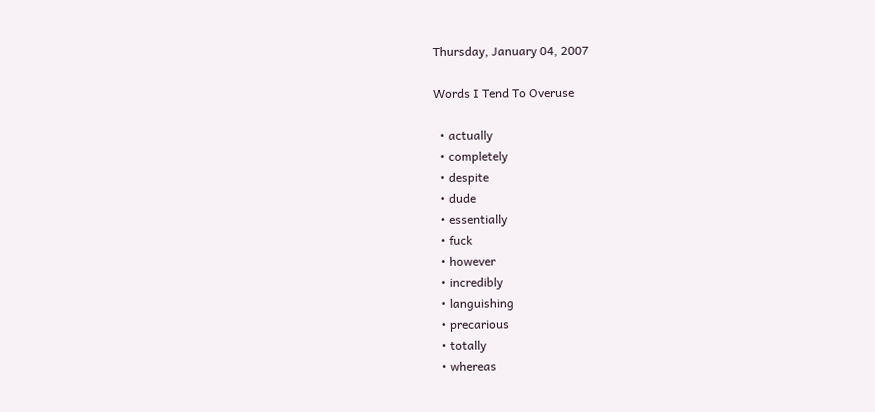Thursday, January 04, 2007

Words I Tend To Overuse

  • actually
  • completely
  • despite
  • dude
  • essentially
  • fuck
  • however
  • incredibly
  • languishing
  • precarious
  • totally
  • whereas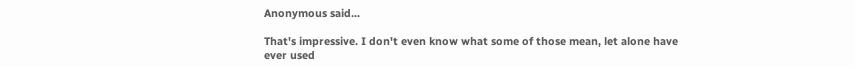Anonymous said...

That's impressive. I don't even know what some of those mean, let alone have ever used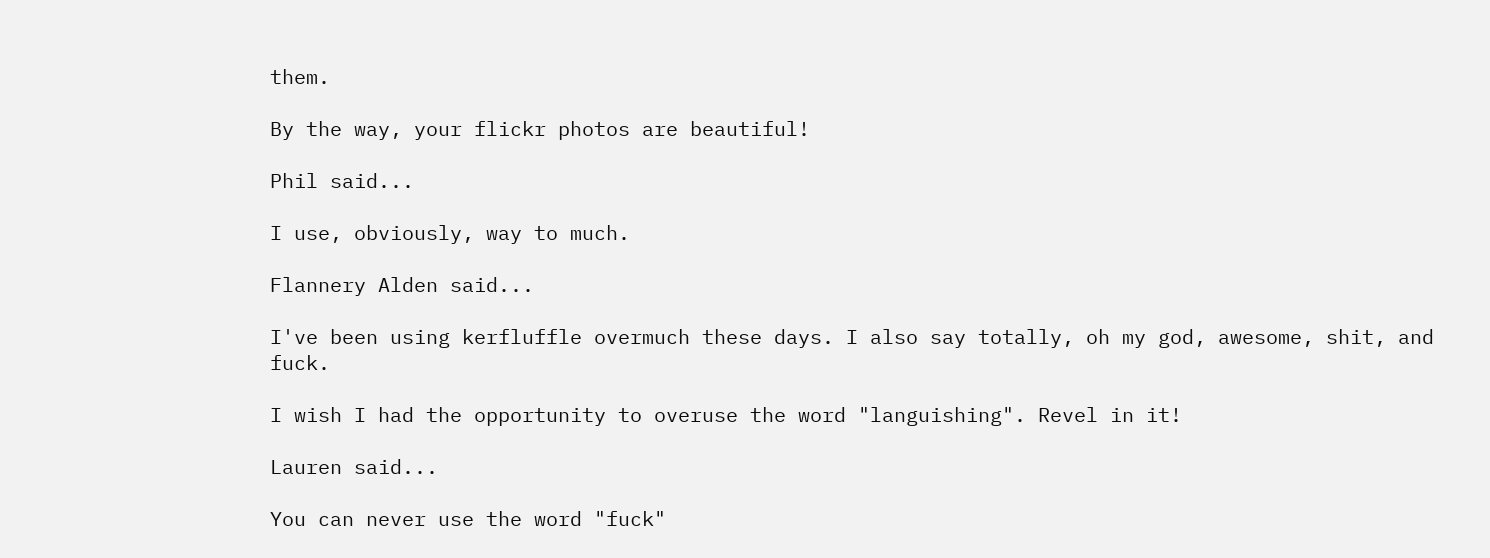them.

By the way, your flickr photos are beautiful!

Phil said...

I use, obviously, way to much.

Flannery Alden said...

I've been using kerfluffle overmuch these days. I also say totally, oh my god, awesome, shit, and fuck.

I wish I had the opportunity to overuse the word "languishing". Revel in it!

Lauren said...

You can never use the word "fuck"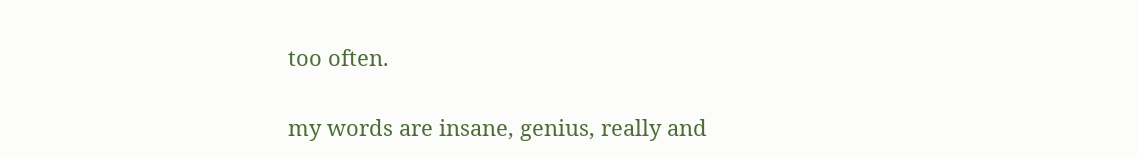too often.

my words are insane, genius, really and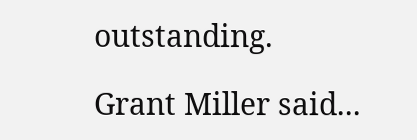outstanding.

Grant Miller said...